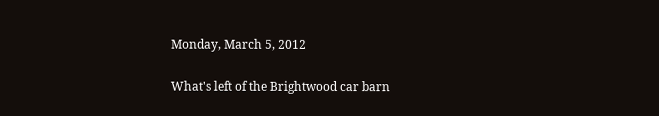Monday, March 5, 2012

What's left of the Brightwood car barn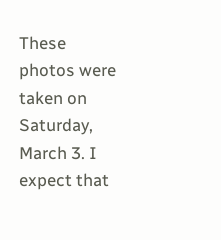These photos were taken on Saturday, March 3. I expect that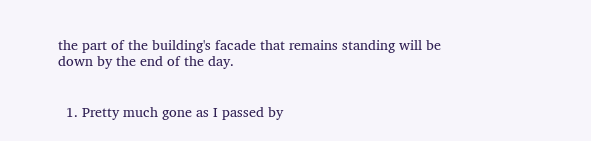the part of the building's facade that remains standing will be down by the end of the day.


  1. Pretty much gone as I passed by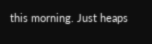this morning. Just heaps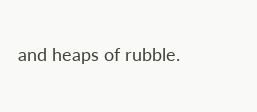and heaps of rubble.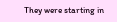They were starting in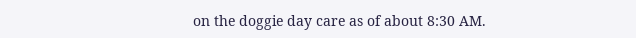on the doggie day care as of about 8:30 AM.